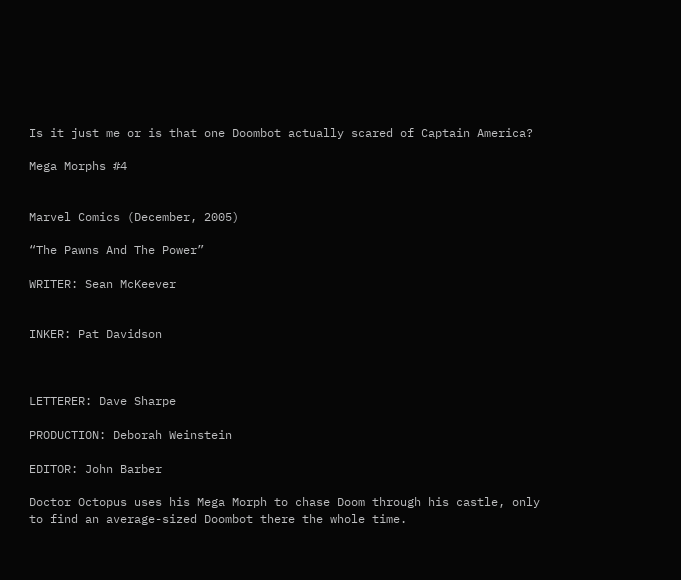Is it just me or is that one Doombot actually scared of Captain America?

Mega Morphs #4


Marvel Comics (December, 2005)

“The Pawns And The Power”

WRITER: Sean McKeever


INKER: Pat Davidson



LETTERER: Dave Sharpe

PRODUCTION: Deborah Weinstein

EDITOR: John Barber

Doctor Octopus uses his Mega Morph to chase Doom through his castle, only to find an average-sized Doombot there the whole time.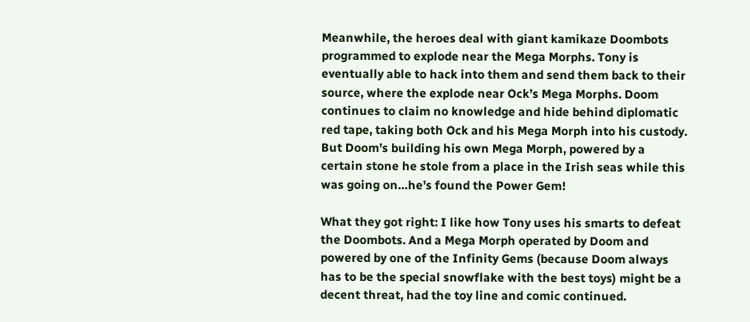Meanwhile, the heroes deal with giant kamikaze Doombots programmed to explode near the Mega Morphs. Tony is eventually able to hack into them and send them back to their source, where the explode near Ock’s Mega Morphs. Doom continues to claim no knowledge and hide behind diplomatic red tape, taking both Ock and his Mega Morph into his custody. But Doom’s building his own Mega Morph, powered by a certain stone he stole from a place in the Irish seas while this was going on…he’s found the Power Gem!

What they got right: I like how Tony uses his smarts to defeat the Doombots. And a Mega Morph operated by Doom and powered by one of the Infinity Gems (because Doom always has to be the special snowflake with the best toys) might be a decent threat, had the toy line and comic continued.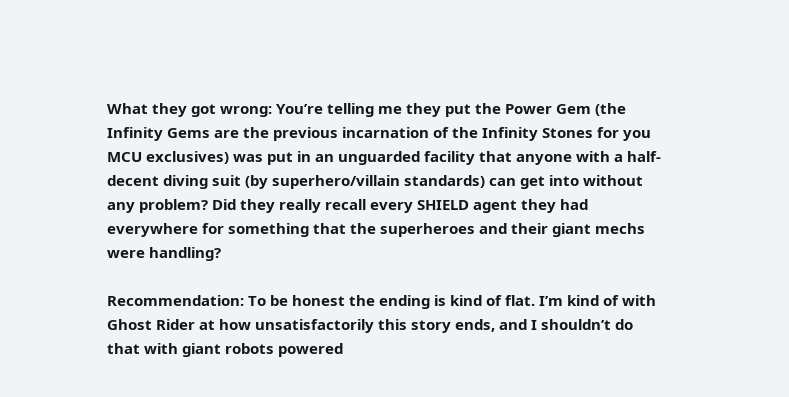What they got wrong: You’re telling me they put the Power Gem (the Infinity Gems are the previous incarnation of the Infinity Stones for you MCU exclusives) was put in an unguarded facility that anyone with a half-decent diving suit (by superhero/villain standards) can get into without any problem? Did they really recall every SHIELD agent they had everywhere for something that the superheroes and their giant mechs were handling?

Recommendation: To be honest the ending is kind of flat. I’m kind of with Ghost Rider at how unsatisfactorily this story ends, and I shouldn’t do that with giant robots powered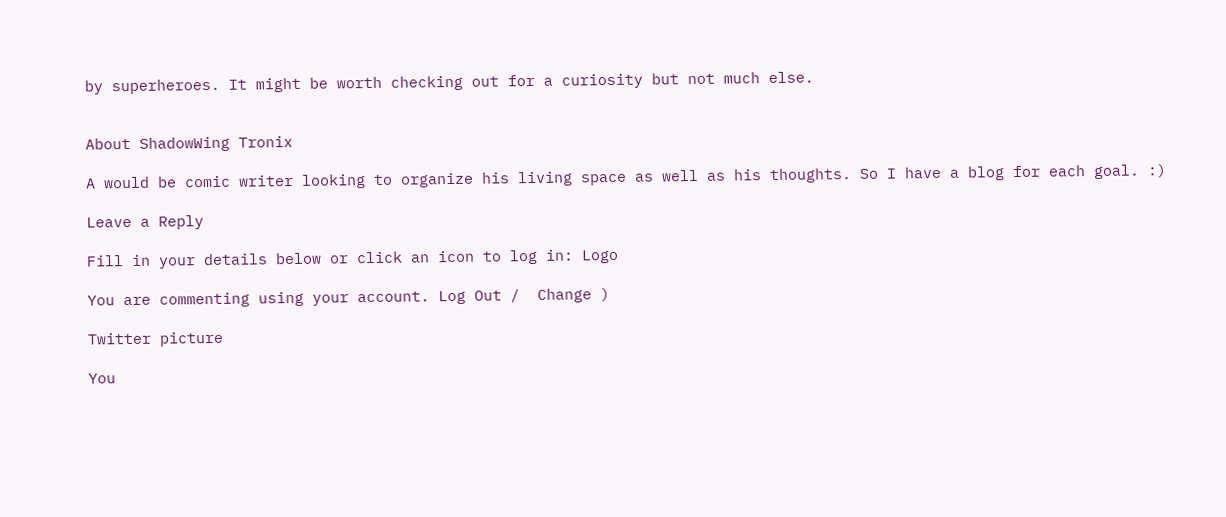by superheroes. It might be worth checking out for a curiosity but not much else.


About ShadowWing Tronix

A would be comic writer looking to organize his living space as well as his thoughts. So I have a blog for each goal. :)

Leave a Reply

Fill in your details below or click an icon to log in: Logo

You are commenting using your account. Log Out /  Change )

Twitter picture

You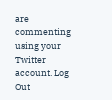are commenting using your Twitter account. Log Out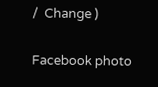/  Change )

Facebook photo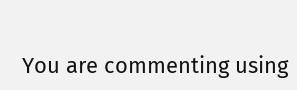You are commenting using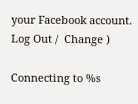your Facebook account. Log Out /  Change )

Connecting to %s